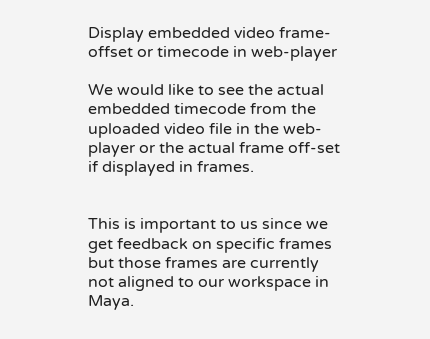Display embedded video frame-offset or timecode in web-player

We would like to see the actual embedded timecode from the uploaded video file in the web-player or the actual frame off-set if displayed in frames.


This is important to us since we get feedback on specific frames but those frames are currently not aligned to our workspace in Maya.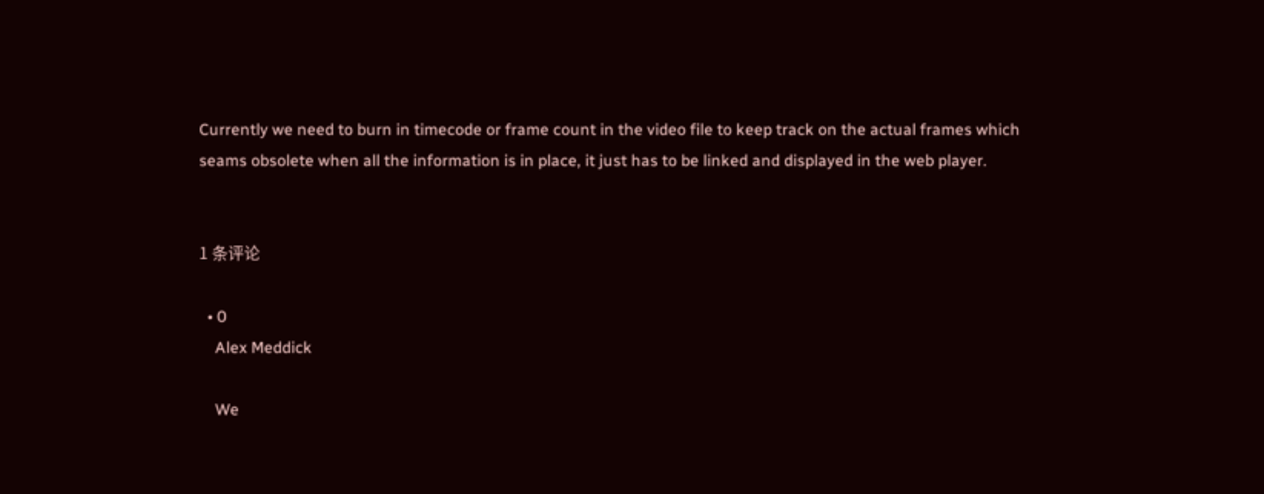Currently we need to burn in timecode or frame count in the video file to keep track on the actual frames which seams obsolete when all the information is in place, it just has to be linked and displayed in the web player.


1 条评论

  • 0
    Alex Meddick

    We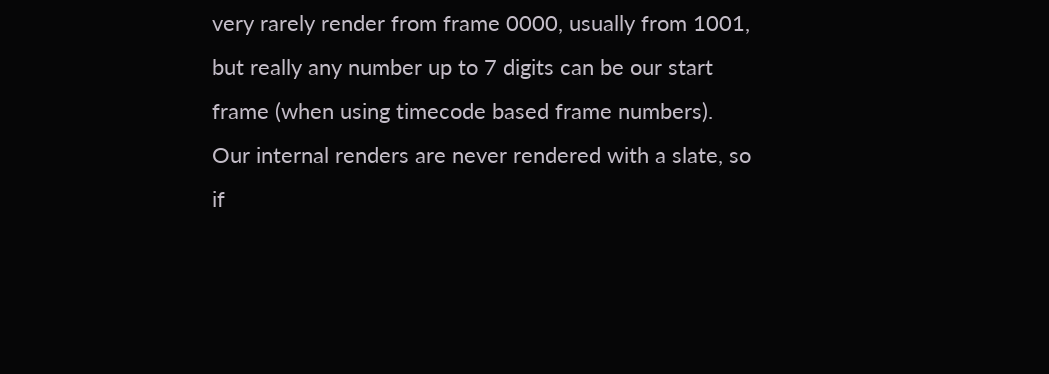very rarely render from frame 0000, usually from 1001, but really any number up to 7 digits can be our start frame (when using timecode based frame numbers). Our internal renders are never rendered with a slate, so if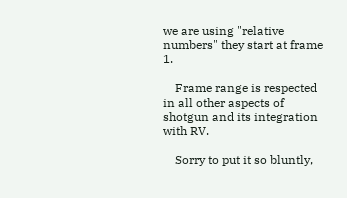we are using "relative numbers" they start at frame 1.

    Frame range is respected in all other aspects of shotgun and its integration with RV.

    Sorry to put it so bluntly,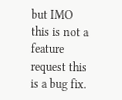but IMO this is not a feature request this is a bug fix.